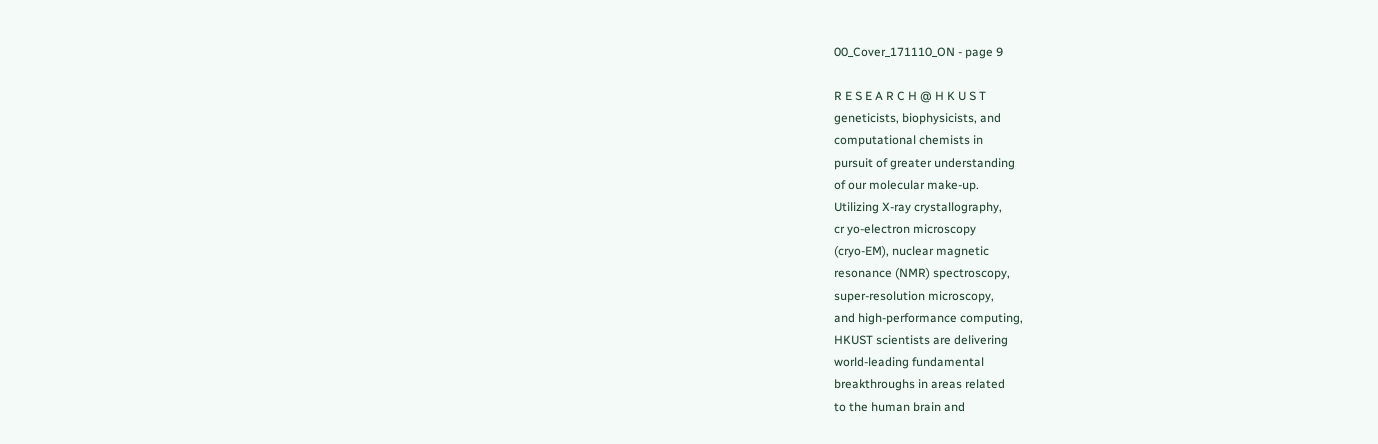00_Cover_171110_ON - page 9

R E S E A R C H @ H K U S T
geneticists, biophysicists, and
computational chemists in
pursuit of greater understanding
of our molecular make-up.
Utilizing X-ray crystallography,
cr yo-electron microscopy
(cryo-EM), nuclear magnetic
resonance (NMR) spectroscopy,
super-resolution microscopy,
and high-performance computing,
HKUST scientists are delivering
world-leading fundamental
breakthroughs in areas related
to the human brain and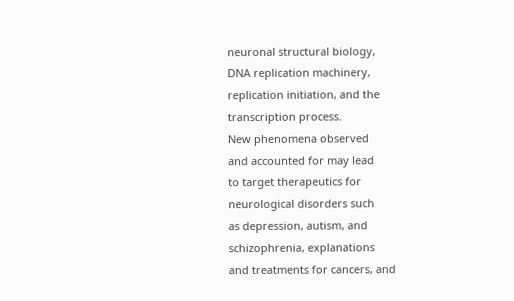neuronal structural biology,
DNA replication machinery,
replication initiation, and the
transcription process.
New phenomena observed
and accounted for may lead
to target therapeutics for
neurological disorders such
as depression, autism, and
schizophrenia, explanations
and treatments for cancers, and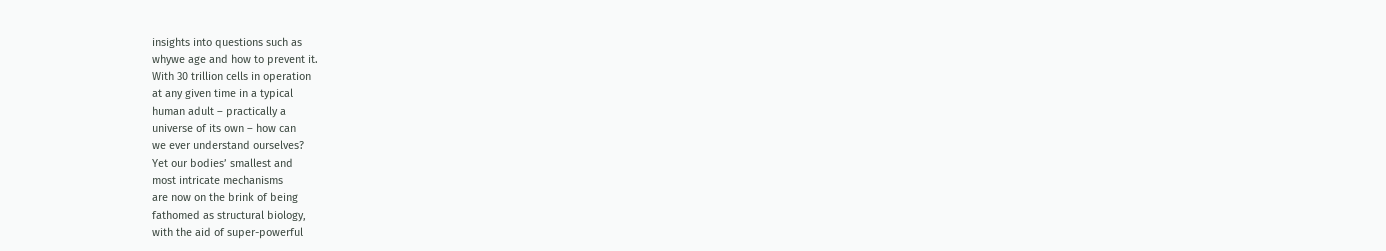insights into questions such as
whywe age and how to prevent it.
With 30 trillion cells in operation
at any given time in a typical
human adult – practically a
universe of its own – how can
we ever understand ourselves?
Yet our bodies’ smallest and
most intricate mechanisms
are now on the brink of being
fathomed as structural biology,
with the aid of super-powerful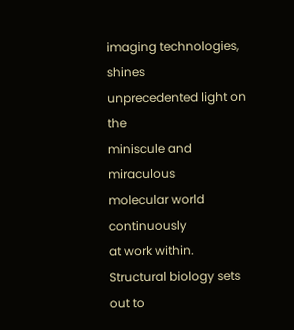imaging technologies, shines
unprecedented light on the
miniscule and miraculous
molecular world continuously
at work within.
Structural biology sets out to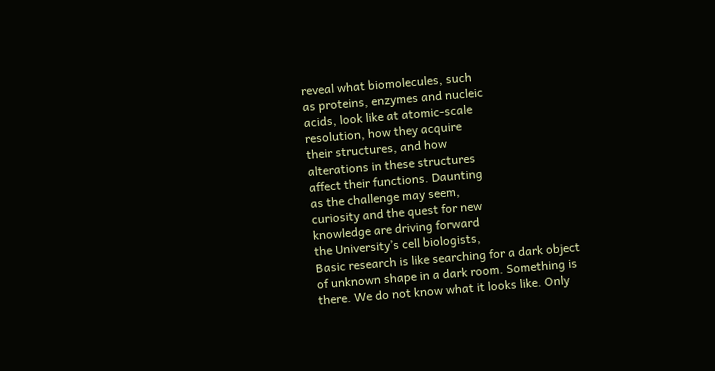reveal what biomolecules, such
as proteins, enzymes and nucleic
acids, look like at atomic-scale
resolution, how they acquire
their structures, and how
alterations in these structures
affect their functions. Daunting
as the challenge may seem,
curiosity and the quest for new
knowledge are driving forward
the University’s cell biologists,
Basic research is like searching for a dark object
of unknown shape in a dark room. Something is
there. We do not know what it looks like. Only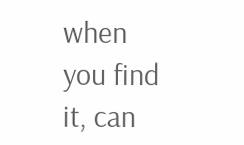when you find it, can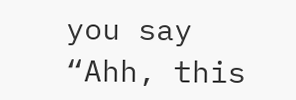you say “Ahh, this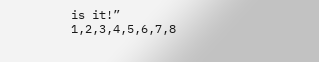is it!”
1,2,3,4,5,6,7,8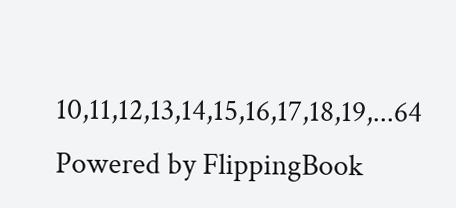10,11,12,13,14,15,16,17,18,19,...64
Powered by FlippingBook